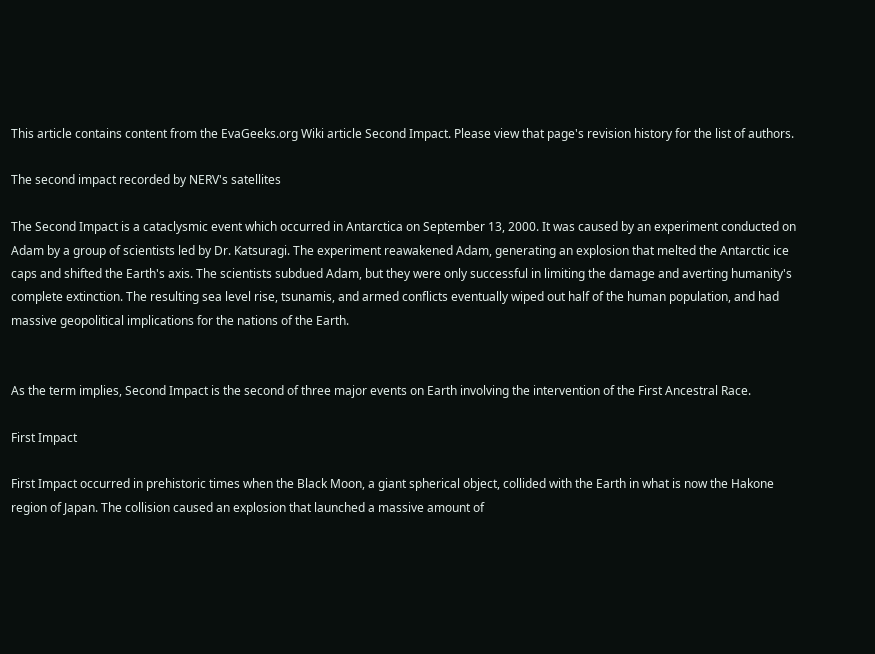This article contains content from the EvaGeeks.org Wiki article Second Impact. Please view that page's revision history for the list of authors.

The second impact recorded by NERV's satellites

The Second Impact is a cataclysmic event which occurred in Antarctica on September 13, 2000. It was caused by an experiment conducted on Adam by a group of scientists led by Dr. Katsuragi. The experiment reawakened Adam, generating an explosion that melted the Antarctic ice caps and shifted the Earth's axis. The scientists subdued Adam, but they were only successful in limiting the damage and averting humanity's complete extinction. The resulting sea level rise, tsunamis, and armed conflicts eventually wiped out half of the human population, and had massive geopolitical implications for the nations of the Earth.


As the term implies, Second Impact is the second of three major events on Earth involving the intervention of the First Ancestral Race.

First Impact

First Impact occurred in prehistoric times when the Black Moon, a giant spherical object, collided with the Earth in what is now the Hakone region of Japan. The collision caused an explosion that launched a massive amount of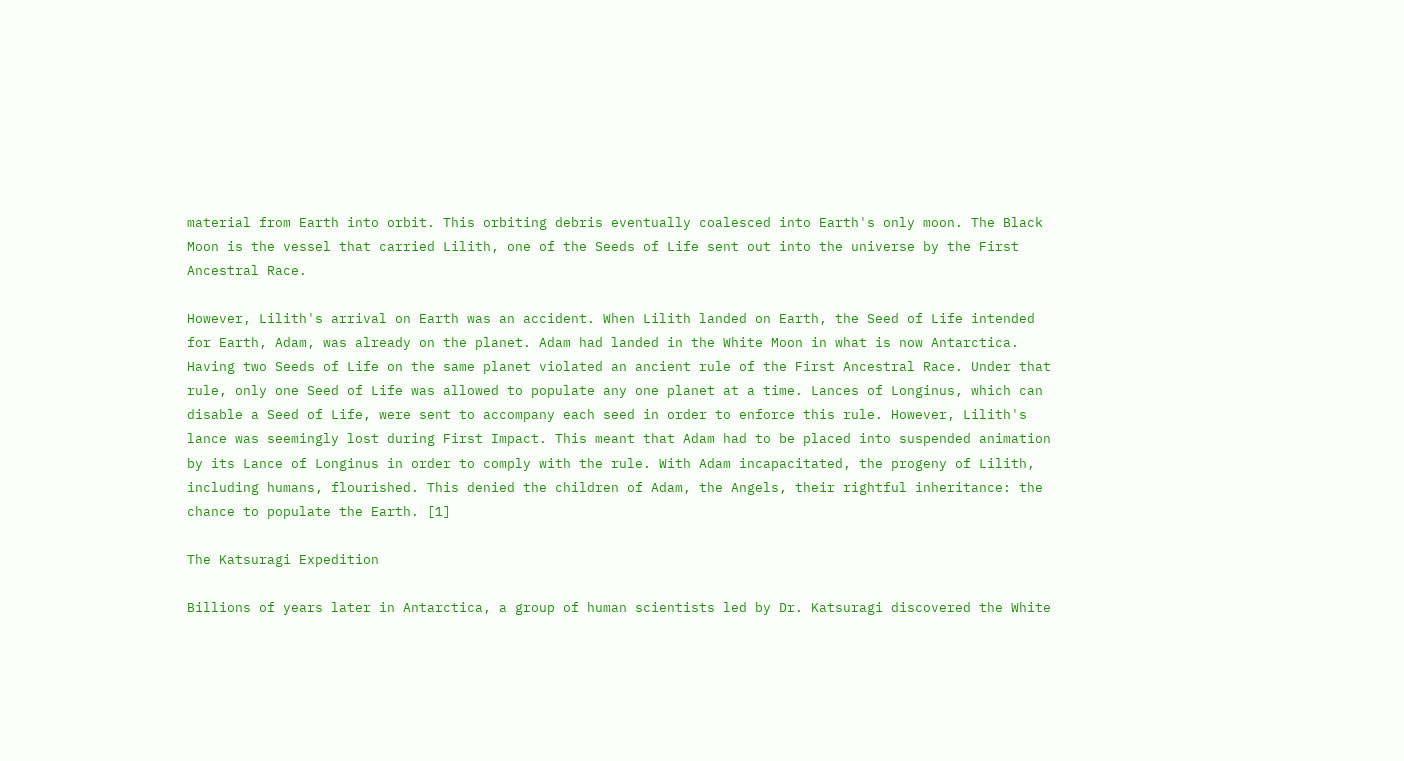material from Earth into orbit. This orbiting debris eventually coalesced into Earth's only moon. The Black Moon is the vessel that carried Lilith, one of the Seeds of Life sent out into the universe by the First Ancestral Race.

However, Lilith's arrival on Earth was an accident. When Lilith landed on Earth, the Seed of Life intended for Earth, Adam, was already on the planet. Adam had landed in the White Moon in what is now Antarctica. Having two Seeds of Life on the same planet violated an ancient rule of the First Ancestral Race. Under that rule, only one Seed of Life was allowed to populate any one planet at a time. Lances of Longinus, which can disable a Seed of Life, were sent to accompany each seed in order to enforce this rule. However, Lilith's lance was seemingly lost during First Impact. This meant that Adam had to be placed into suspended animation by its Lance of Longinus in order to comply with the rule. With Adam incapacitated, the progeny of Lilith, including humans, flourished. This denied the children of Adam, the Angels, their rightful inheritance: the chance to populate the Earth. [1]

The Katsuragi Expedition

Billions of years later in Antarctica, a group of human scientists led by Dr. Katsuragi discovered the White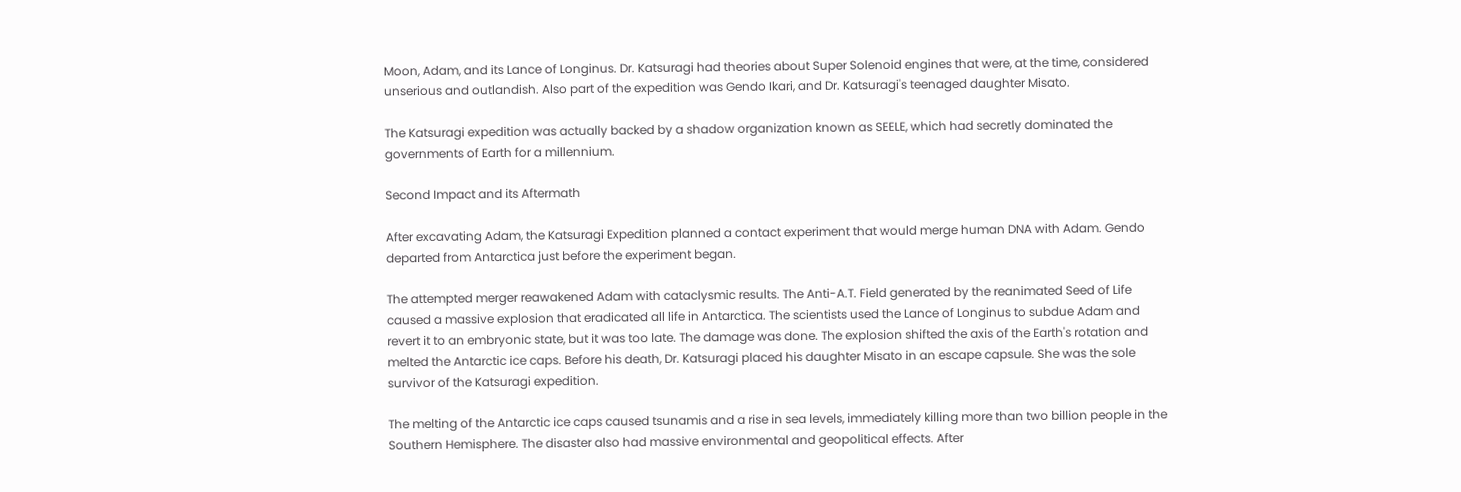Moon, Adam, and its Lance of Longinus. Dr. Katsuragi had theories about Super Solenoid engines that were, at the time, considered unserious and outlandish. Also part of the expedition was Gendo Ikari, and Dr. Katsuragi's teenaged daughter Misato.

The Katsuragi expedition was actually backed by a shadow organization known as SEELE, which had secretly dominated the governments of Earth for a millennium.

Second Impact and its Aftermath

After excavating Adam, the Katsuragi Expedition planned a contact experiment that would merge human DNA with Adam. Gendo departed from Antarctica just before the experiment began.

The attempted merger reawakened Adam with cataclysmic results. The Anti-A.T. Field generated by the reanimated Seed of Life caused a massive explosion that eradicated all life in Antarctica. The scientists used the Lance of Longinus to subdue Adam and revert it to an embryonic state, but it was too late. The damage was done. The explosion shifted the axis of the Earth's rotation and melted the Antarctic ice caps. Before his death, Dr. Katsuragi placed his daughter Misato in an escape capsule. She was the sole survivor of the Katsuragi expedition.

The melting of the Antarctic ice caps caused tsunamis and a rise in sea levels, immediately killing more than two billion people in the Southern Hemisphere. The disaster also had massive environmental and geopolitical effects. After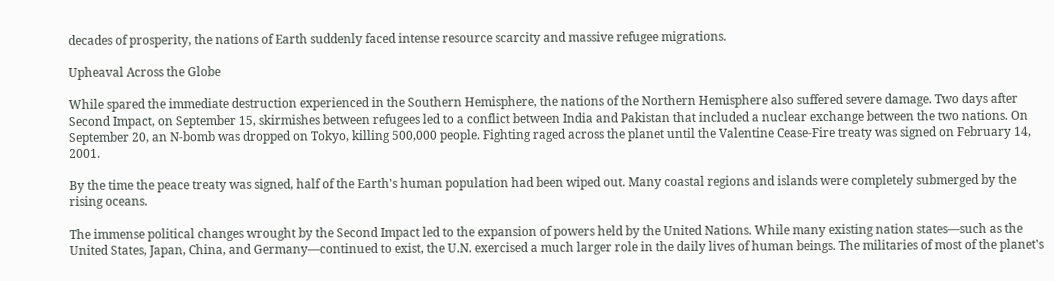decades of prosperity, the nations of Earth suddenly faced intense resource scarcity and massive refugee migrations.

Upheaval Across the Globe

While spared the immediate destruction experienced in the Southern Hemisphere, the nations of the Northern Hemisphere also suffered severe damage. Two days after Second Impact, on September 15, skirmishes between refugees led to a conflict between India and Pakistan that included a nuclear exchange between the two nations. On September 20, an N-bomb was dropped on Tokyo, killing 500,000 people. Fighting raged across the planet until the Valentine Cease-Fire treaty was signed on February 14, 2001.

By the time the peace treaty was signed, half of the Earth's human population had been wiped out. Many coastal regions and islands were completely submerged by the rising oceans.

The immense political changes wrought by the Second Impact led to the expansion of powers held by the United Nations. While many existing nation states—such as the United States, Japan, China, and Germany—continued to exist, the U.N. exercised a much larger role in the daily lives of human beings. The militaries of most of the planet's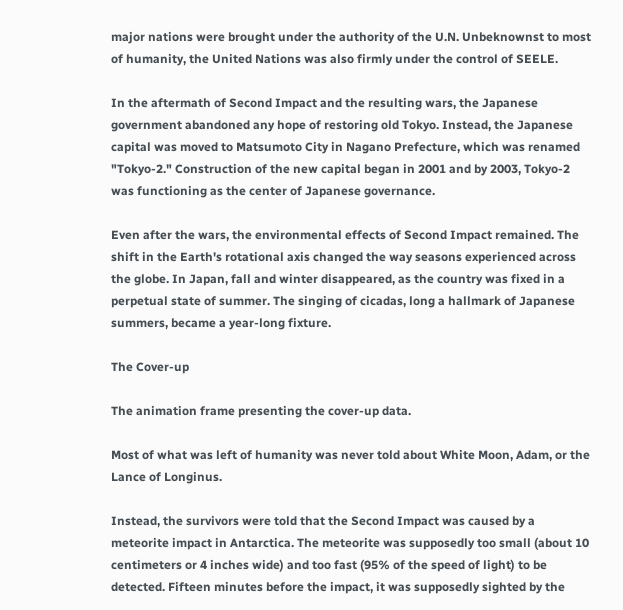major nations were brought under the authority of the U.N. Unbeknownst to most of humanity, the United Nations was also firmly under the control of SEELE.

In the aftermath of Second Impact and the resulting wars, the Japanese government abandoned any hope of restoring old Tokyo. Instead, the Japanese capital was moved to Matsumoto City in Nagano Prefecture, which was renamed "Tokyo-2." Construction of the new capital began in 2001 and by 2003, Tokyo-2 was functioning as the center of Japanese governance.

Even after the wars, the environmental effects of Second Impact remained. The shift in the Earth's rotational axis changed the way seasons experienced across the globe. In Japan, fall and winter disappeared, as the country was fixed in a perpetual state of summer. The singing of cicadas, long a hallmark of Japanese summers, became a year-long fixture.

The Cover-up

The animation frame presenting the cover-up data.

Most of what was left of humanity was never told about White Moon, Adam, or the Lance of Longinus.

Instead, the survivors were told that the Second Impact was caused by a meteorite impact in Antarctica. The meteorite was supposedly too small (about 10 centimeters or 4 inches wide) and too fast (95% of the speed of light) to be detected. Fifteen minutes before the impact, it was supposedly sighted by the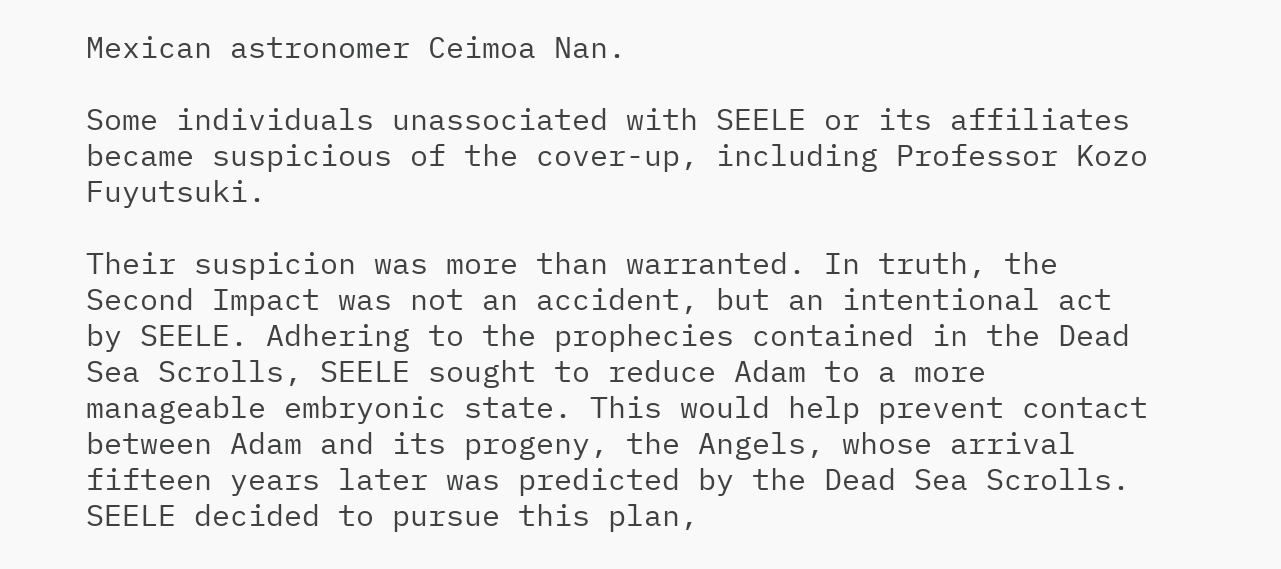Mexican astronomer Ceimoa Nan.

Some individuals unassociated with SEELE or its affiliates became suspicious of the cover-up, including Professor Kozo Fuyutsuki.

Their suspicion was more than warranted. In truth, the Second Impact was not an accident, but an intentional act by SEELE. Adhering to the prophecies contained in the Dead Sea Scrolls, SEELE sought to reduce Adam to a more manageable embryonic state. This would help prevent contact between Adam and its progeny, the Angels, whose arrival fifteen years later was predicted by the Dead Sea Scrolls. SEELE decided to pursue this plan,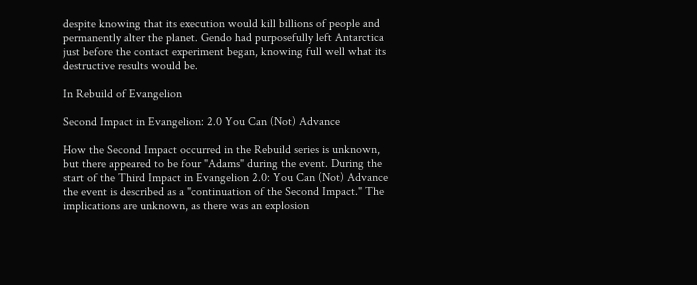despite knowing that its execution would kill billions of people and permanently alter the planet. Gendo had purposefully left Antarctica just before the contact experiment began, knowing full well what its destructive results would be.

In Rebuild of Evangelion

Second Impact in Evangelion: 2.0 You Can (Not) Advance

How the Second Impact occurred in the Rebuild series is unknown, but there appeared to be four "Adams" during the event. During the start of the Third Impact in Evangelion 2.0: You Can (Not) Advance the event is described as a "continuation of the Second Impact." The implications are unknown, as there was an explosion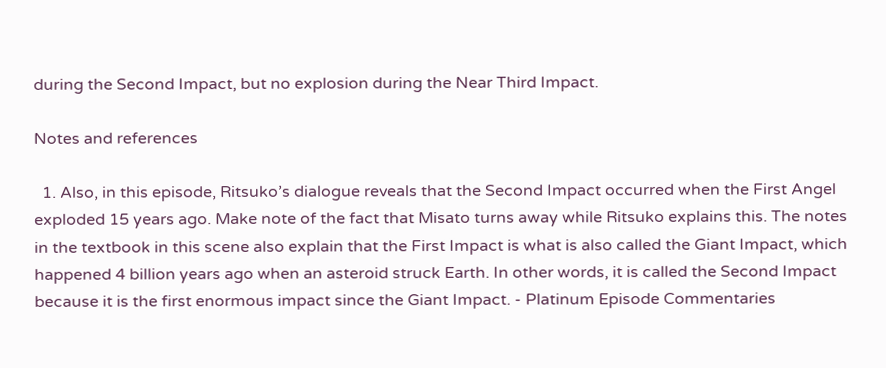during the Second Impact, but no explosion during the Near Third Impact.

Notes and references

  1. Also, in this episode, Ritsuko’s dialogue reveals that the Second Impact occurred when the First Angel exploded 15 years ago. Make note of the fact that Misato turns away while Ritsuko explains this. The notes in the textbook in this scene also explain that the First Impact is what is also called the Giant Impact, which happened 4 billion years ago when an asteroid struck Earth. In other words, it is called the Second Impact because it is the first enormous impact since the Giant Impact. - Platinum Episode Commentaries